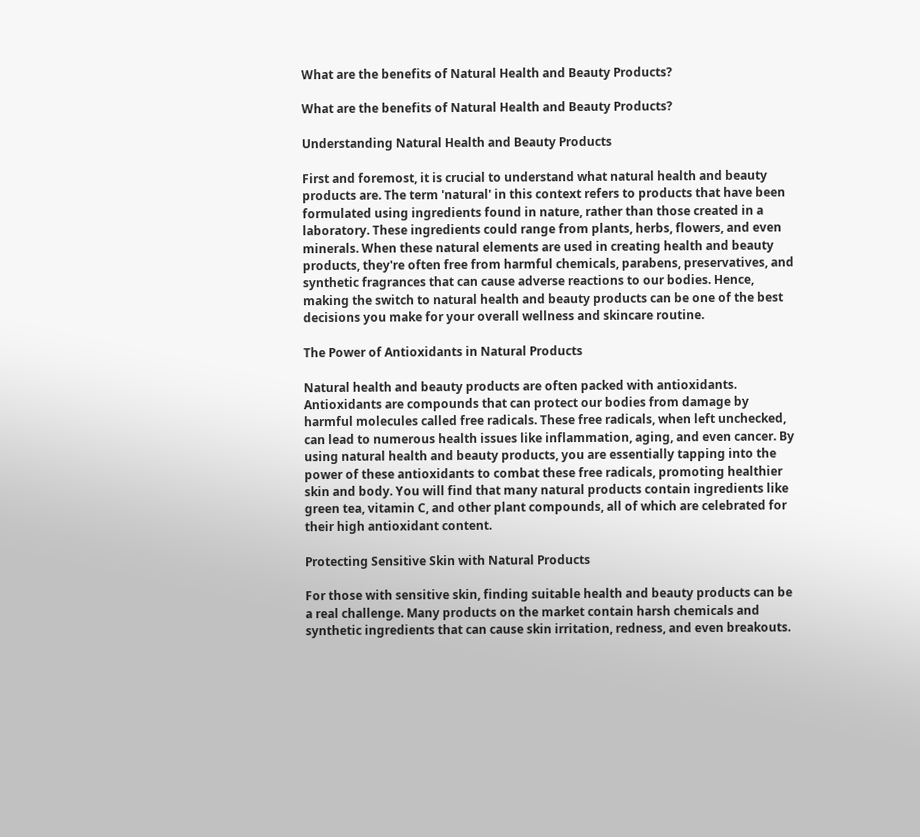What are the benefits of Natural Health and Beauty Products?

What are the benefits of Natural Health and Beauty Products?

Understanding Natural Health and Beauty Products

First and foremost, it is crucial to understand what natural health and beauty products are. The term 'natural' in this context refers to products that have been formulated using ingredients found in nature, rather than those created in a laboratory. These ingredients could range from plants, herbs, flowers, and even minerals. When these natural elements are used in creating health and beauty products, they're often free from harmful chemicals, parabens, preservatives, and synthetic fragrances that can cause adverse reactions to our bodies. Hence, making the switch to natural health and beauty products can be one of the best decisions you make for your overall wellness and skincare routine.

The Power of Antioxidants in Natural Products

Natural health and beauty products are often packed with antioxidants. Antioxidants are compounds that can protect our bodies from damage by harmful molecules called free radicals. These free radicals, when left unchecked, can lead to numerous health issues like inflammation, aging, and even cancer. By using natural health and beauty products, you are essentially tapping into the power of these antioxidants to combat these free radicals, promoting healthier skin and body. You will find that many natural products contain ingredients like green tea, vitamin C, and other plant compounds, all of which are celebrated for their high antioxidant content.

Protecting Sensitive Skin with Natural Products

For those with sensitive skin, finding suitable health and beauty products can be a real challenge. Many products on the market contain harsh chemicals and synthetic ingredients that can cause skin irritation, redness, and even breakouts.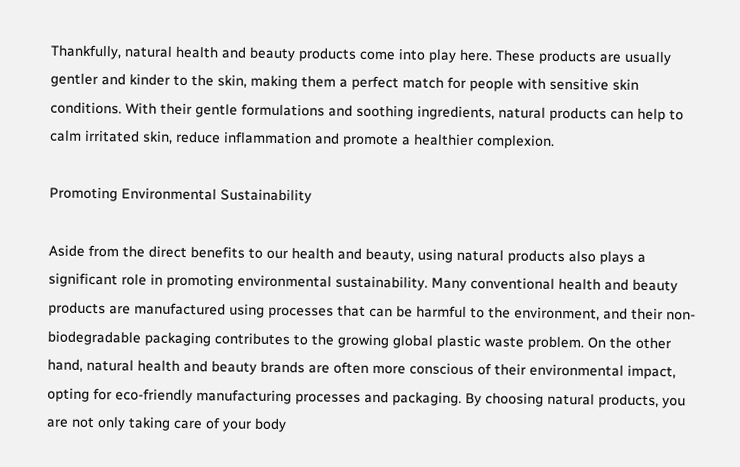Thankfully, natural health and beauty products come into play here. These products are usually gentler and kinder to the skin, making them a perfect match for people with sensitive skin conditions. With their gentle formulations and soothing ingredients, natural products can help to calm irritated skin, reduce inflammation and promote a healthier complexion.

Promoting Environmental Sustainability

Aside from the direct benefits to our health and beauty, using natural products also plays a significant role in promoting environmental sustainability. Many conventional health and beauty products are manufactured using processes that can be harmful to the environment, and their non-biodegradable packaging contributes to the growing global plastic waste problem. On the other hand, natural health and beauty brands are often more conscious of their environmental impact, opting for eco-friendly manufacturing processes and packaging. By choosing natural products, you are not only taking care of your body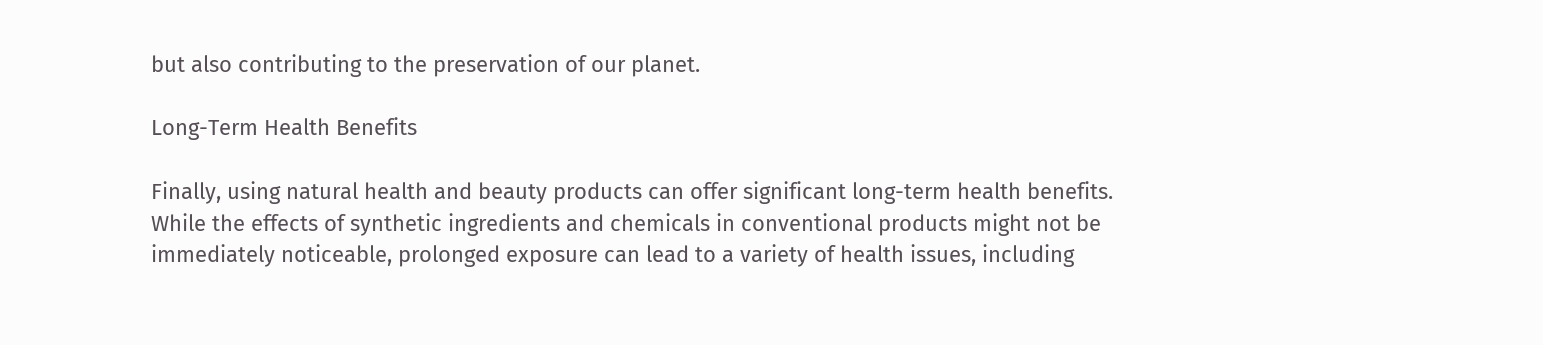but also contributing to the preservation of our planet.

Long-Term Health Benefits

Finally, using natural health and beauty products can offer significant long-term health benefits. While the effects of synthetic ingredients and chemicals in conventional products might not be immediately noticeable, prolonged exposure can lead to a variety of health issues, including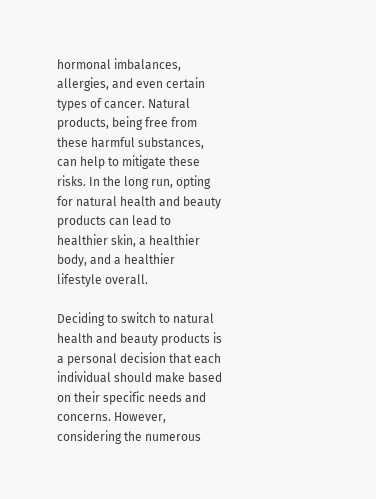hormonal imbalances, allergies, and even certain types of cancer. Natural products, being free from these harmful substances, can help to mitigate these risks. In the long run, opting for natural health and beauty products can lead to healthier skin, a healthier body, and a healthier lifestyle overall.

Deciding to switch to natural health and beauty products is a personal decision that each individual should make based on their specific needs and concerns. However, considering the numerous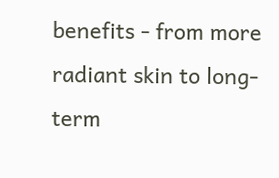benefits - from more radiant skin to long-term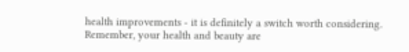health improvements - it is definitely a switch worth considering. Remember, your health and beauty are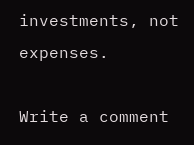investments, not expenses.

Write a comment